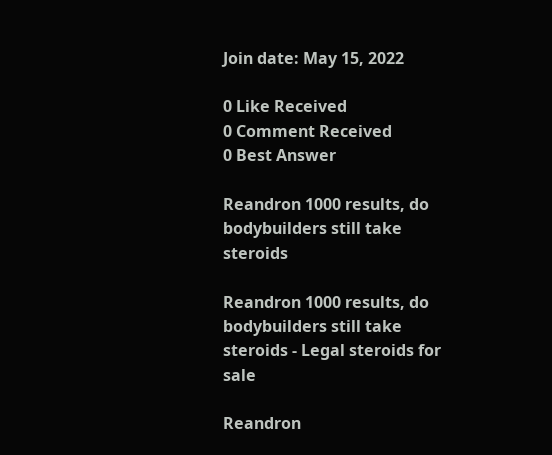Join date: May 15, 2022

0 Like Received
0 Comment Received
0 Best Answer

Reandron 1000 results, do bodybuilders still take steroids

Reandron 1000 results, do bodybuilders still take steroids - Legal steroids for sale

Reandron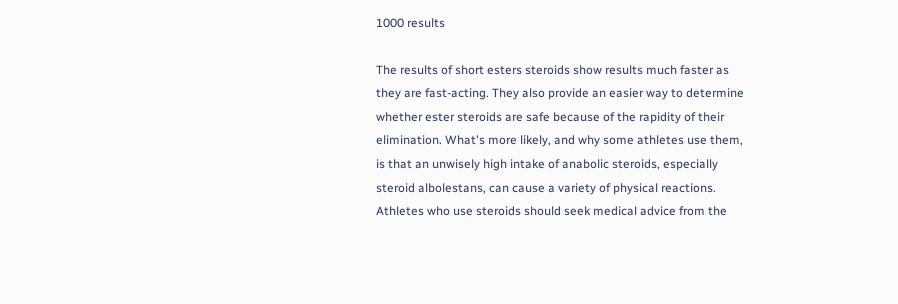1000 results

The results of short esters steroids show results much faster as they are fast-acting. They also provide an easier way to determine whether ester steroids are safe because of the rapidity of their elimination. What's more likely, and why some athletes use them, is that an unwisely high intake of anabolic steroids, especially steroid albolestans, can cause a variety of physical reactions. Athletes who use steroids should seek medical advice from the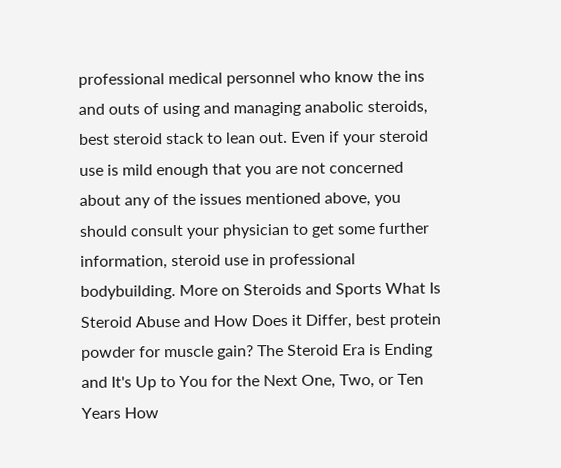professional medical personnel who know the ins and outs of using and managing anabolic steroids, best steroid stack to lean out. Even if your steroid use is mild enough that you are not concerned about any of the issues mentioned above, you should consult your physician to get some further information, steroid use in professional bodybuilding. More on Steroids and Sports What Is Steroid Abuse and How Does it Differ, best protein powder for muscle gain? The Steroid Era is Ending and It's Up to You for the Next One, Two, or Ten Years How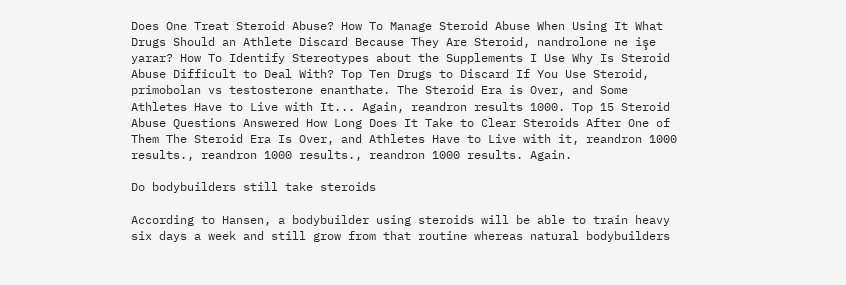Does One Treat Steroid Abuse? How To Manage Steroid Abuse When Using It What Drugs Should an Athlete Discard Because They Are Steroid, nandrolone ne işe yarar? How To Identify Stereotypes about the Supplements I Use Why Is Steroid Abuse Difficult to Deal With? Top Ten Drugs to Discard If You Use Steroid, primobolan vs testosterone enanthate. The Steroid Era is Over, and Some Athletes Have to Live with It... Again, reandron results 1000. Top 15 Steroid Abuse Questions Answered How Long Does It Take to Clear Steroids After One of Them The Steroid Era Is Over, and Athletes Have to Live with it, reandron 1000 results., reandron 1000 results., reandron 1000 results. Again.

Do bodybuilders still take steroids

According to Hansen, a bodybuilder using steroids will be able to train heavy six days a week and still grow from that routine whereas natural bodybuilders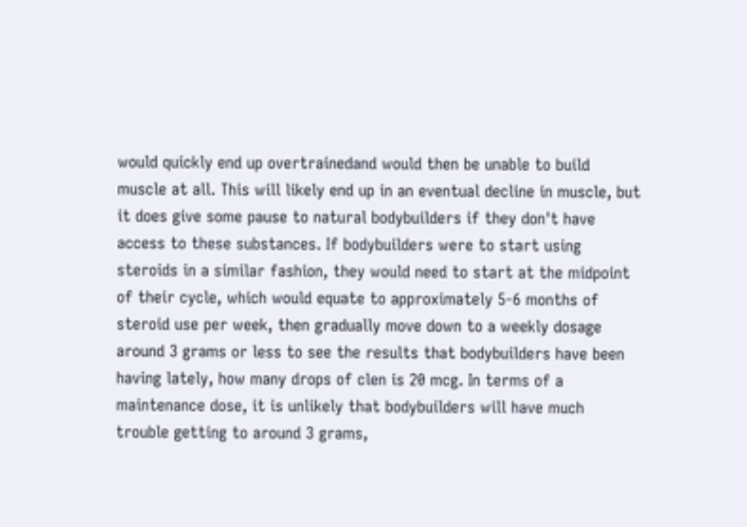would quickly end up overtrainedand would then be unable to build muscle at all. This will likely end up in an eventual decline in muscle, but it does give some pause to natural bodybuilders if they don't have access to these substances. If bodybuilders were to start using steroids in a similar fashion, they would need to start at the midpoint of their cycle, which would equate to approximately 5-6 months of steroid use per week, then gradually move down to a weekly dosage around 3 grams or less to see the results that bodybuilders have been having lately, how many drops of clen is 20 mcg. In terms of a maintenance dose, it is unlikely that bodybuilders will have much trouble getting to around 3 grams,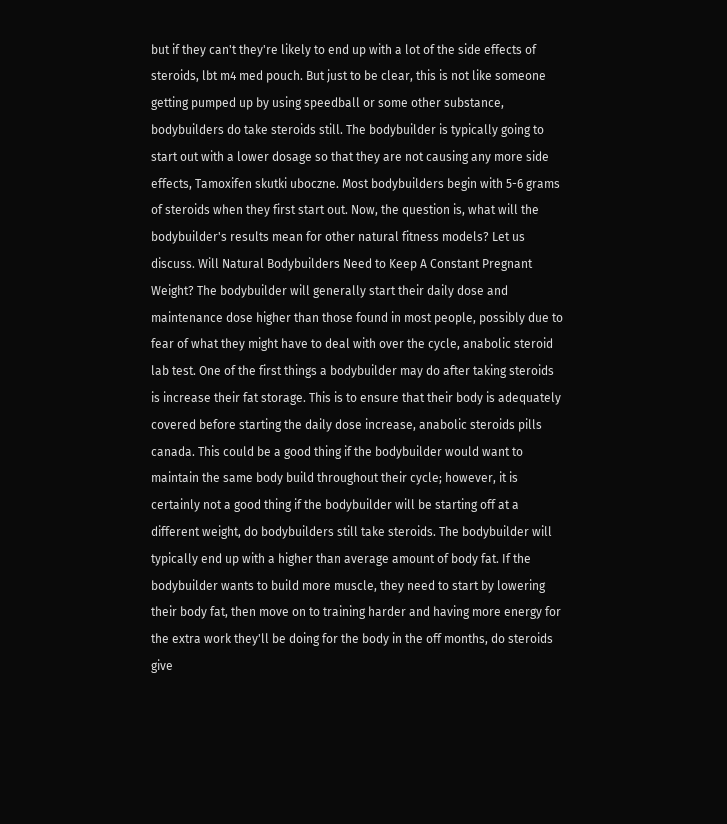but if they can't they're likely to end up with a lot of the side effects of steroids, lbt m4 med pouch. But just to be clear, this is not like someone getting pumped up by using speedball or some other substance, bodybuilders do take steroids still. The bodybuilder is typically going to start out with a lower dosage so that they are not causing any more side effects, Tamoxifen skutki uboczne. Most bodybuilders begin with 5-6 grams of steroids when they first start out. Now, the question is, what will the bodybuilder's results mean for other natural fitness models? Let us discuss. Will Natural Bodybuilders Need to Keep A Constant Pregnant Weight? The bodybuilder will generally start their daily dose and maintenance dose higher than those found in most people, possibly due to fear of what they might have to deal with over the cycle, anabolic steroid lab test. One of the first things a bodybuilder may do after taking steroids is increase their fat storage. This is to ensure that their body is adequately covered before starting the daily dose increase, anabolic steroids pills canada. This could be a good thing if the bodybuilder would want to maintain the same body build throughout their cycle; however, it is certainly not a good thing if the bodybuilder will be starting off at a different weight, do bodybuilders still take steroids. The bodybuilder will typically end up with a higher than average amount of body fat. If the bodybuilder wants to build more muscle, they need to start by lowering their body fat, then move on to training harder and having more energy for the extra work they'll be doing for the body in the off months, do steroids give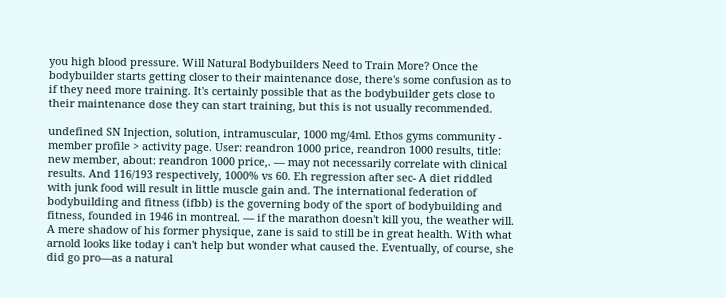you high blood pressure. Will Natural Bodybuilders Need to Train More? Once the bodybuilder starts getting closer to their maintenance dose, there's some confusion as to if they need more training. It's certainly possible that as the bodybuilder gets close to their maintenance dose they can start training, but this is not usually recommended.

undefined SN Injection, solution, intramuscular, 1000 mg/4ml. Ethos gyms community - member profile > activity page. User: reandron 1000 price, reandron 1000 results, title: new member, about: reandron 1000 price,. — may not necessarily correlate with clinical results. And 116/193 respectively, 1000% vs 60. Eh regression after sec- A diet riddled with junk food will result in little muscle gain and. The international federation of bodybuilding and fitness (ifbb) is the governing body of the sport of bodybuilding and fitness, founded in 1946 in montreal. — if the marathon doesn't kill you, the weather will. A mere shadow of his former physique, zane is said to still be in great health. With what arnold looks like today i can't help but wonder what caused the. Eventually, of course, she did go pro—as a natural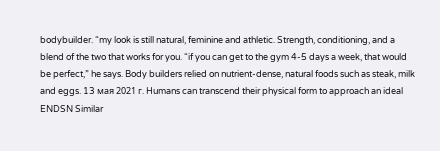bodybuilder. “my look is still natural, feminine and athletic. Strength, conditioning, and a blend of the two that works for you. “if you can get to the gym 4-5 days a week, that would be perfect,” he says. Body builders relied on nutrient-dense, natural foods such as steak, milk and eggs. 13 мая 2021 г. Humans can transcend their physical form to approach an ideal ENDSN Similar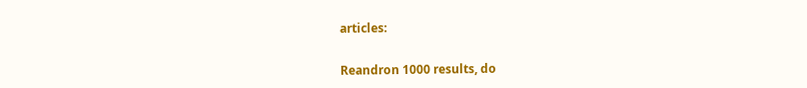articles:


Reandron 1000 results, do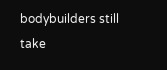bodybuilders still take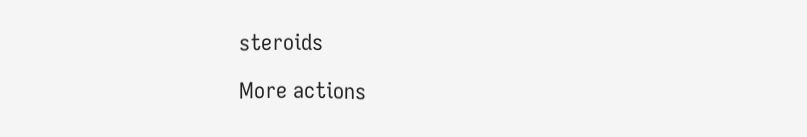steroids

More actions